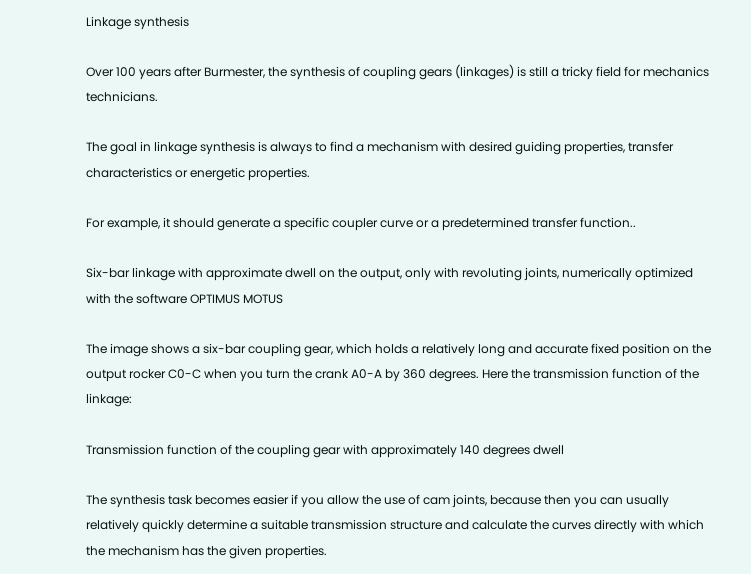Linkage synthesis

Over 100 years after Burmester, the synthesis of coupling gears (linkages) is still a tricky field for mechanics technicians.

The goal in linkage synthesis is always to find a mechanism with desired guiding properties, transfer characteristics or energetic properties.

For example, it should generate a specific coupler curve or a predetermined transfer function..

Six-bar linkage with approximate dwell on the output, only with revoluting joints, numerically optimized with the software OPTIMUS MOTUS

The image shows a six-bar coupling gear, which holds a relatively long and accurate fixed position on the output rocker C0-C when you turn the crank A0-A by 360 degrees. Here the transmission function of the linkage:

Transmission function of the coupling gear with approximately 140 degrees dwell

The synthesis task becomes easier if you allow the use of cam joints, because then you can usually relatively quickly determine a suitable transmission structure and calculate the curves directly with which the mechanism has the given properties.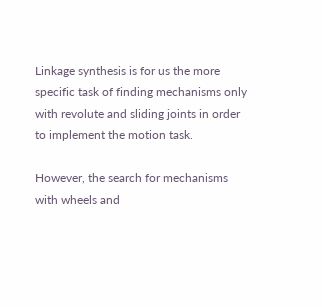Linkage synthesis is for us the more specific task of finding mechanisms only with revolute and sliding joints in order to implement the motion task.

However, the search for mechanisms with wheels and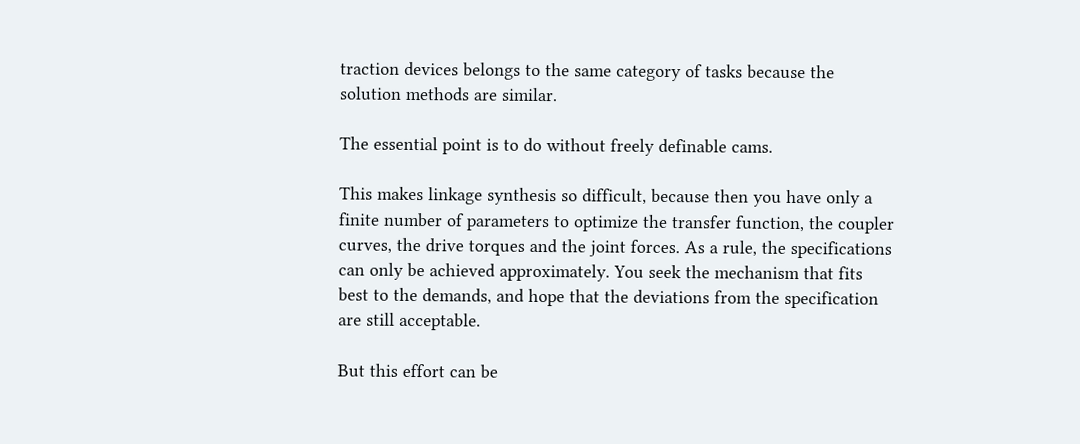traction devices belongs to the same category of tasks because the solution methods are similar.

The essential point is to do without freely definable cams.

This makes linkage synthesis so difficult, because then you have only a finite number of parameters to optimize the transfer function, the coupler curves, the drive torques and the joint forces. As a rule, the specifications can only be achieved approximately. You seek the mechanism that fits best to the demands, and hope that the deviations from the specification are still acceptable.

But this effort can be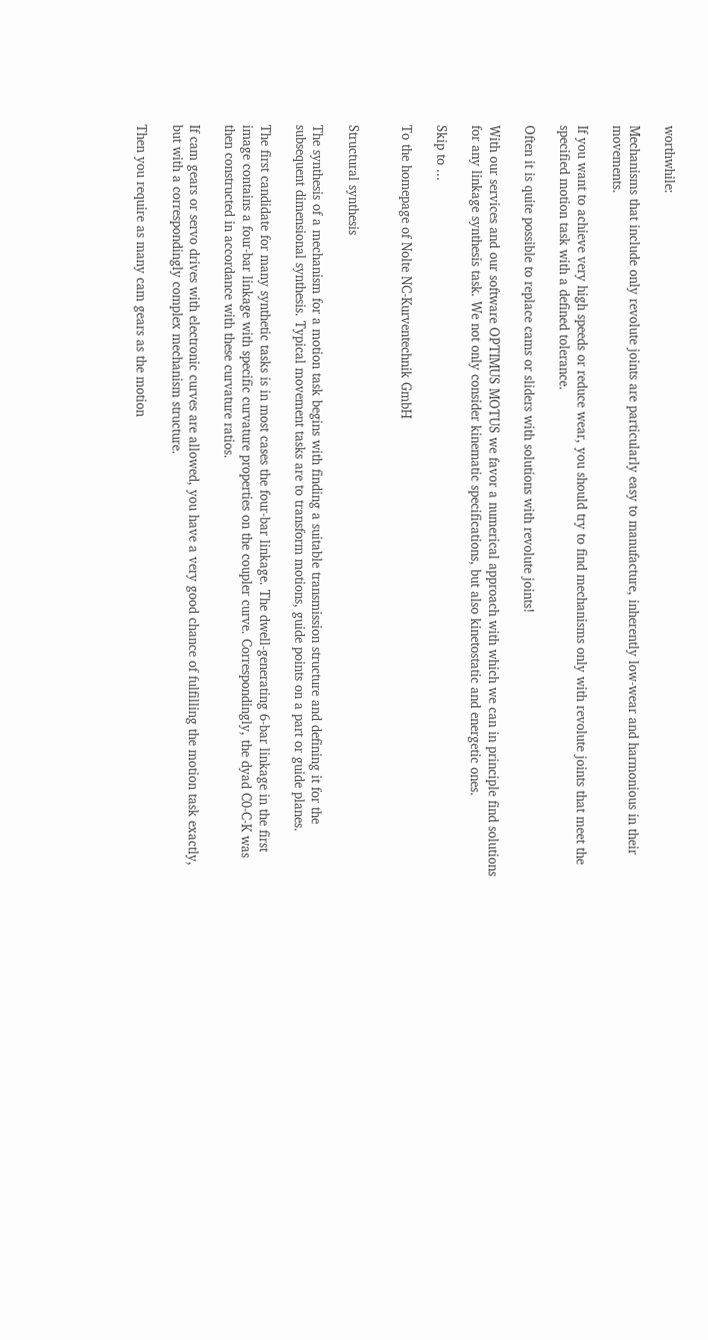worthwhile:

Mechanisms that include only revolute joints are particularly easy to manufacture, inherently low-wear and harmonious in their movements.

If you want to achieve very high speeds or reduce wear, you should try to find mechanisms only with revolute joints that meet the specified motion task with a defined tolerance.

Often it is quite possible to replace cams or sliders with solutions with revolute joints!

With our services and our software OPTIMUS MOTUS we favor a numerical approach with which we can in principle find solutions for any linkage synthesis task. We not only consider kinematic specifications, but also kinetostatic and energetic ones.

Skip to ...

To the homepage of Nolte NC-Kurventechnik GmbH


Structural synthesis

The synthesis of a mechanism for a motion task begins with finding a suitable transmission structure and defining it for the subsequent dimensional synthesis. Typical movement tasks are to transform motions, guide points on a part or guide planes.

The first candidate for many synthetic tasks is in most cases the four-bar linkage. The dwell-generating 6-bar linkage in the first image contains a four-bar linkage with specific curvature properties on the coupler curve. Correspondingly, the dyad C0-C-K was then constructed in accordance with these curvature ratios.

If cam gears or servo drives with electronic curves are allowed, you have a very good chance of fulfilling the motion task exactly, but with a correspondingly complex mechanism structure.

Then you require as many cam gears as the motion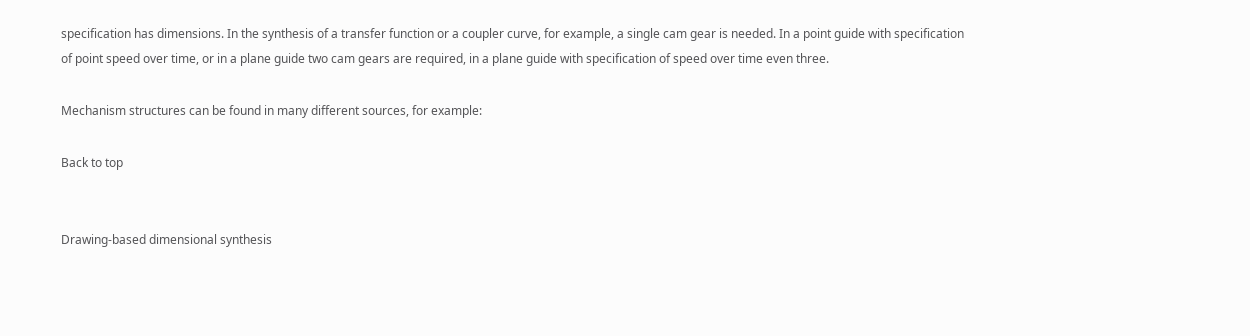specification has dimensions. In the synthesis of a transfer function or a coupler curve, for example, a single cam gear is needed. In a point guide with specification of point speed over time, or in a plane guide two cam gears are required, in a plane guide with specification of speed over time even three.

Mechanism structures can be found in many different sources, for example:

Back to top


Drawing-based dimensional synthesis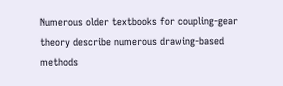Numerous older textbooks for coupling-gear theory describe numerous drawing-based methods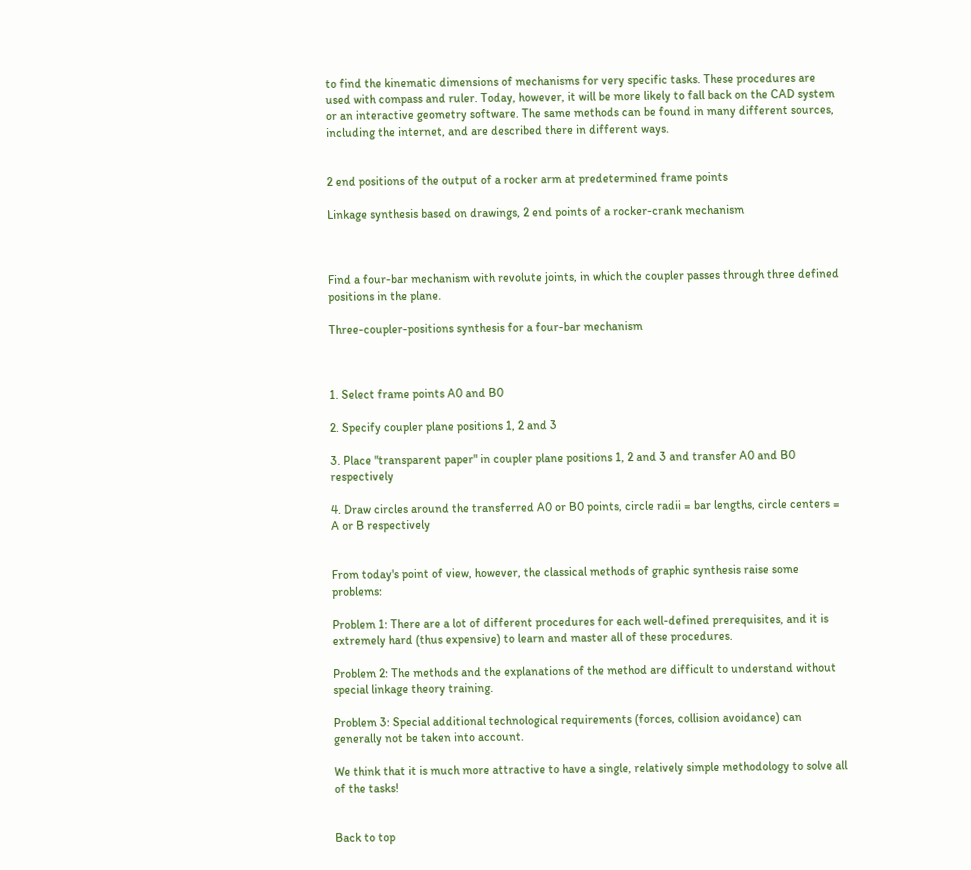to find the kinematic dimensions of mechanisms for very specific tasks. These procedures are used with compass and ruler. Today, however, it will be more likely to fall back on the CAD system or an interactive geometry software. The same methods can be found in many different sources, including the internet, and are described there in different ways.


2 end positions of the output of a rocker arm at predetermined frame points

Linkage synthesis based on drawings, 2 end points of a rocker-crank mechanism



Find a four-bar mechanism with revolute joints, in which the coupler passes through three defined positions in the plane.

Three-coupler-positions synthesis for a four-bar mechanism



1. Select frame points A0 and B0

2. Specify coupler plane positions 1, 2 and 3

3. Place "transparent paper" in coupler plane positions 1, 2 and 3 and transfer A0 and B0 respectively

4. Draw circles around the transferred A0 or B0 points, circle radii = bar lengths, circle centers = A or B respectively


From today's point of view, however, the classical methods of graphic synthesis raise some problems:

Problem 1: There are a lot of different procedures for each well-defined prerequisites, and it is extremely hard (thus expensive) to learn and master all of these procedures.

Problem 2: The methods and the explanations of the method are difficult to understand without special linkage theory training.

Problem 3: Special additional technological requirements (forces, collision avoidance) can generally not be taken into account.

We think that it is much more attractive to have a single, relatively simple methodology to solve all of the tasks!


Back to top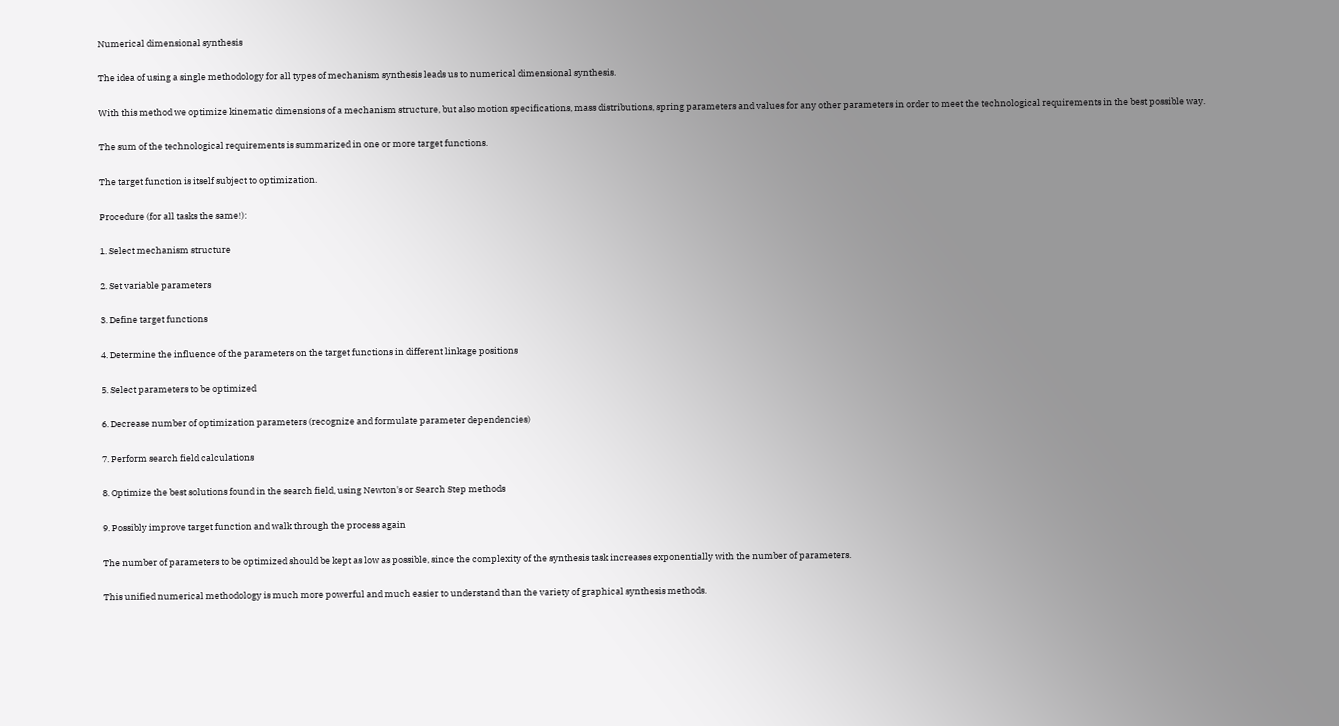Numerical dimensional synthesis

The idea of using a single methodology for all types of mechanism synthesis leads us to numerical dimensional synthesis.

With this method we optimize kinematic dimensions of a mechanism structure, but also motion specifications, mass distributions, spring parameters and values for any other parameters in order to meet the technological requirements in the best possible way.

The sum of the technological requirements is summarized in one or more target functions.

The target function is itself subject to optimization.

Procedure (for all tasks the same!):

1. Select mechanism structure

2. Set variable parameters

3. Define target functions

4. Determine the influence of the parameters on the target functions in different linkage positions

5. Select parameters to be optimized

6. Decrease number of optimization parameters (recognize and formulate parameter dependencies)

7. Perform search field calculations

8. Optimize the best solutions found in the search field, using Newton's or Search Step methods

9. Possibly improve target function and walk through the process again

The number of parameters to be optimized should be kept as low as possible, since the complexity of the synthesis task increases exponentially with the number of parameters.

This unified numerical methodology is much more powerful and much easier to understand than the variety of graphical synthesis methods.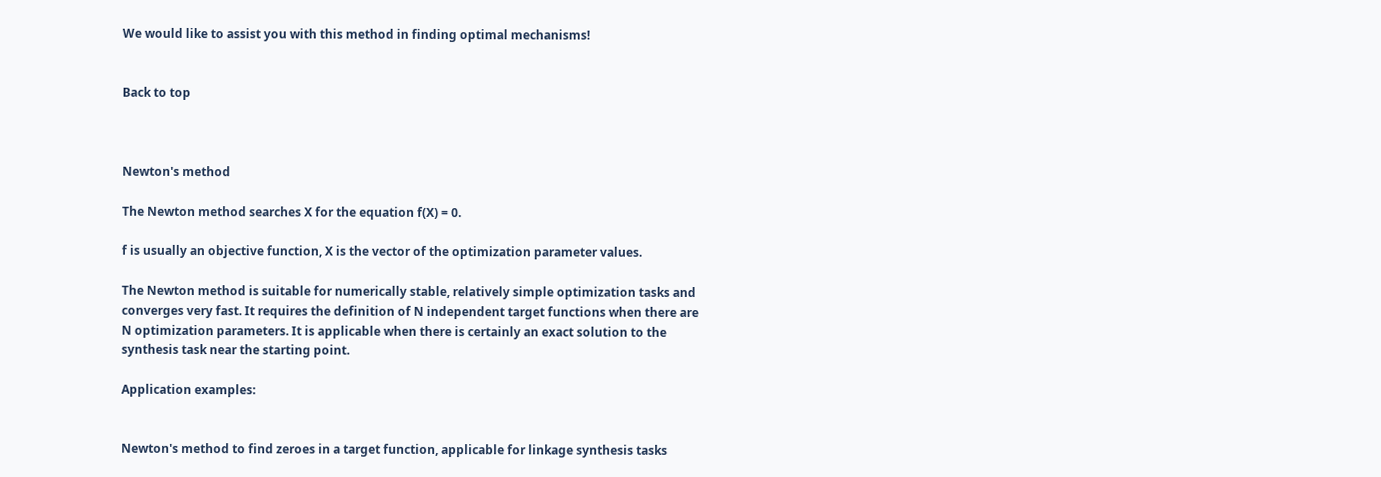We would like to assist you with this method in finding optimal mechanisms!


Back to top



Newton's method

The Newton method searches X for the equation f(X) = 0.

f is usually an objective function, X is the vector of the optimization parameter values.

The Newton method is suitable for numerically stable, relatively simple optimization tasks and converges very fast. It requires the definition of N independent target functions when there are N optimization parameters. It is applicable when there is certainly an exact solution to the synthesis task near the starting point.

Application examples:


Newton's method to find zeroes in a target function, applicable for linkage synthesis tasks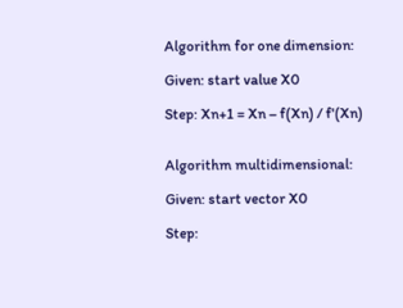Algorithm for one dimension:

Given: start value X0

Step: Xn+1 = Xn – f(Xn) / f'(Xn)


Algorithm multidimensional:

Given: start vector X0

Step: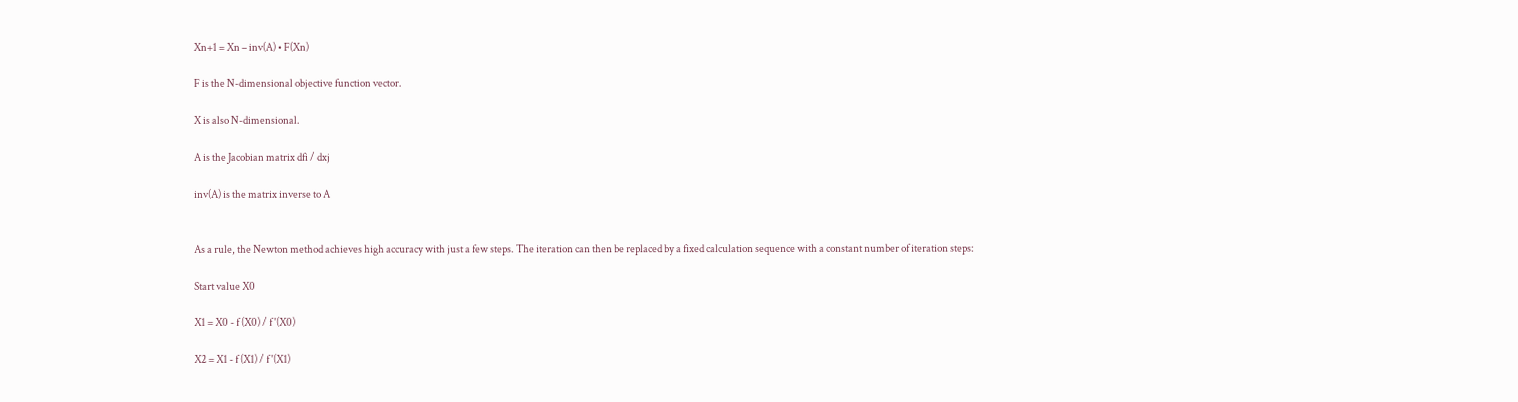Xn+1 = Xn – inv(A) • F(Xn)

F is the N-dimensional objective function vector.

X is also N-dimensional.

A is the Jacobian matrix dfi / dxj

inv(A) is the matrix inverse to A


As a rule, the Newton method achieves high accuracy with just a few steps. The iteration can then be replaced by a fixed calculation sequence with a constant number of iteration steps:

Start value X0

X1 = X0 - f (X0) / f '(X0)

X2 = X1 - f (X1) / f '(X1)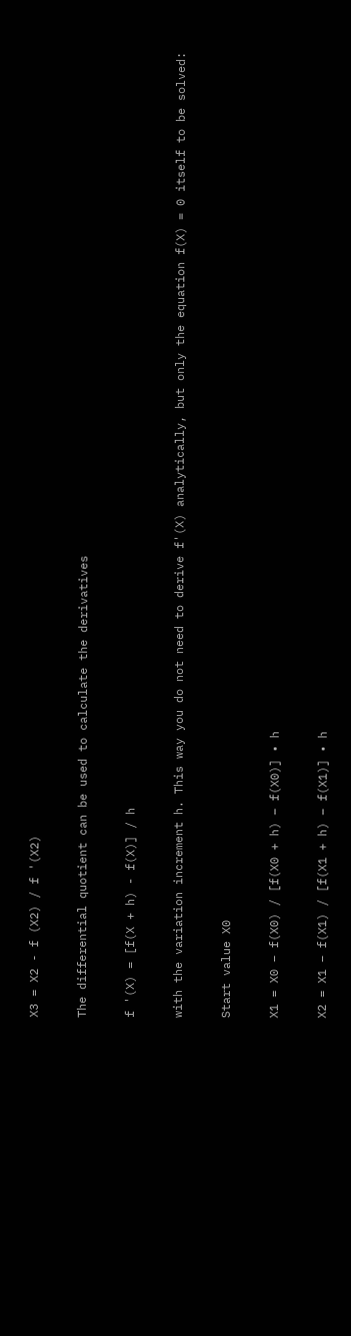X3 = X2 - f (X2) / f '(X2)

The differential quotient can be used to calculate the derivatives

f '(X) = [f(X + h) - f(X)] / h

with the variation increment h. This way you do not need to derive f'(X) analytically, but only the equation f(X) = 0 itself to be solved:

Start value X0

X1 = X0 – f(X0) / [f(X0 + h) – f(X0)] • h

X2 = X1 – f(X1) / [f(X1 + h) – f(X1)] • h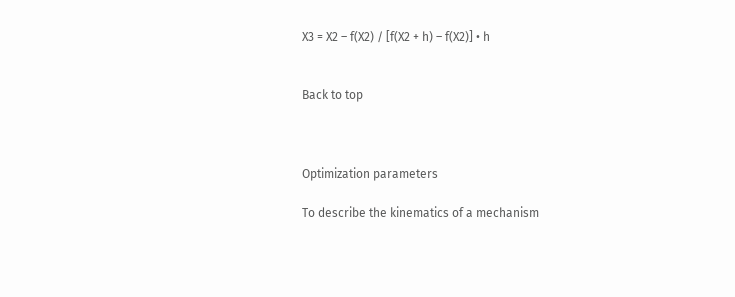X3 = X2 – f(X2) / [f(X2 + h) – f(X2)] • h


Back to top



Optimization parameters

To describe the kinematics of a mechanism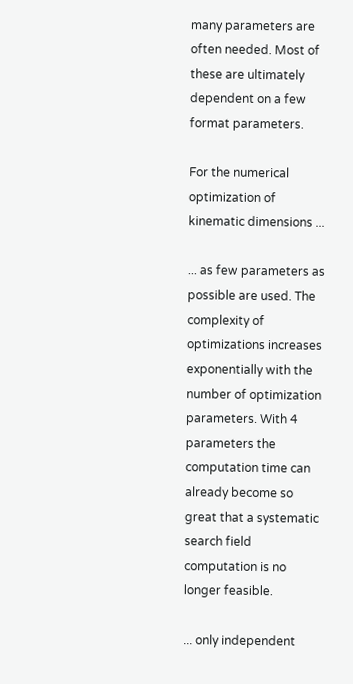many parameters are often needed. Most of these are ultimately dependent on a few format parameters.

For the numerical optimization of kinematic dimensions ...

... as few parameters as possible are used. The complexity of optimizations increases exponentially with the number of optimization parameters. With 4 parameters the computation time can already become so great that a systematic search field computation is no longer feasible.

... only independent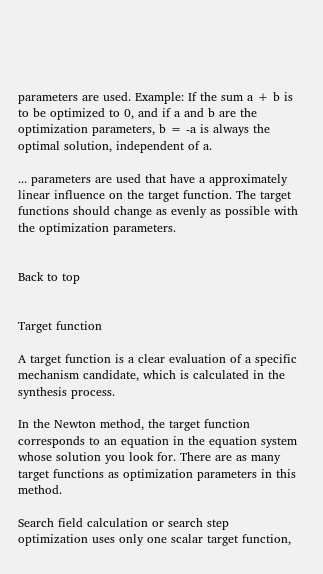parameters are used. Example: If the sum a + b is to be optimized to 0, and if a and b are the optimization parameters, b = -a is always the optimal solution, independent of a.

... parameters are used that have a approximately linear influence on the target function. The target functions should change as evenly as possible with the optimization parameters.


Back to top


Target function

A target function is a clear evaluation of a specific mechanism candidate, which is calculated in the synthesis process.

In the Newton method, the target function corresponds to an equation in the equation system whose solution you look for. There are as many target functions as optimization parameters in this method.

Search field calculation or search step optimization uses only one scalar target function,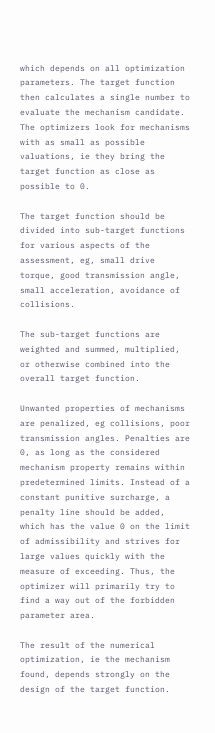which depends on all optimization parameters. The target function then calculates a single number to evaluate the mechanism candidate. The optimizers look for mechanisms with as small as possible valuations, ie they bring the target function as close as possible to 0.

The target function should be divided into sub-target functions for various aspects of the assessment, eg, small drive torque, good transmission angle, small acceleration, avoidance of collisions.

The sub-target functions are weighted and summed, multiplied, or otherwise combined into the overall target function.

Unwanted properties of mechanisms are penalized, eg collisions, poor transmission angles. Penalties are 0, as long as the considered mechanism property remains within predetermined limits. Instead of a constant punitive surcharge, a penalty line should be added, which has the value 0 on the limit of admissibility and strives for large values quickly with the measure of exceeding. Thus, the optimizer will primarily try to find a way out of the forbidden parameter area.

The result of the numerical optimization, ie the mechanism found, depends strongly on the design of the target function.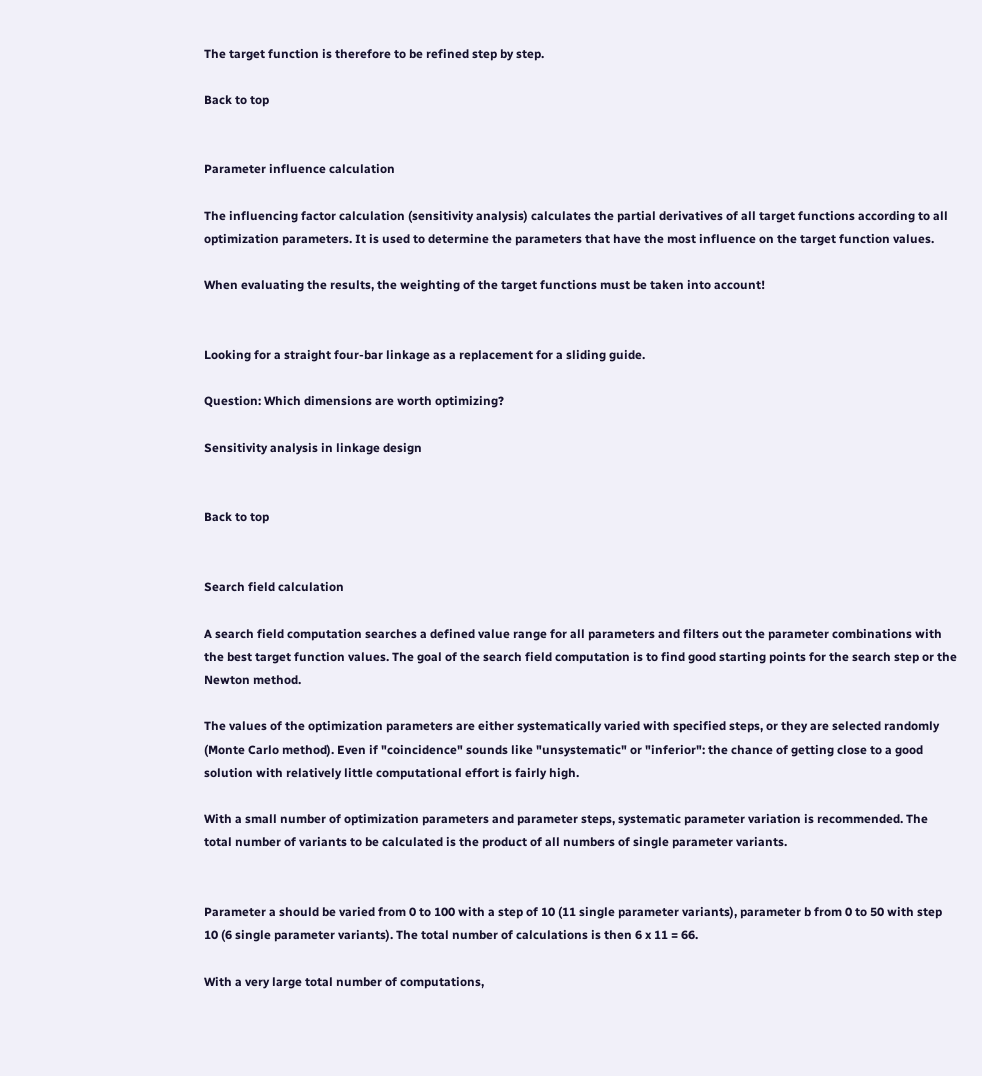The target function is therefore to be refined step by step.

Back to top


Parameter influence calculation

The influencing factor calculation (sensitivity analysis) calculates the partial derivatives of all target functions according to all optimization parameters. It is used to determine the parameters that have the most influence on the target function values.

When evaluating the results, the weighting of the target functions must be taken into account!


Looking for a straight four-bar linkage as a replacement for a sliding guide.

Question: Which dimensions are worth optimizing?

Sensitivity analysis in linkage design


Back to top


Search field calculation

A search field computation searches a defined value range for all parameters and filters out the parameter combinations with the best target function values. The goal of the search field computation is to find good starting points for the search step or the Newton method.

The values of the optimization parameters are either systematically varied with specified steps, or they are selected randomly (Monte Carlo method). Even if "coincidence" sounds like "unsystematic" or "inferior": the chance of getting close to a good solution with relatively little computational effort is fairly high.

With a small number of optimization parameters and parameter steps, systematic parameter variation is recommended. The total number of variants to be calculated is the product of all numbers of single parameter variants.


Parameter a should be varied from 0 to 100 with a step of 10 (11 single parameter variants), parameter b from 0 to 50 with step 10 (6 single parameter variants). The total number of calculations is then 6 x 11 = 66.

With a very large total number of computations,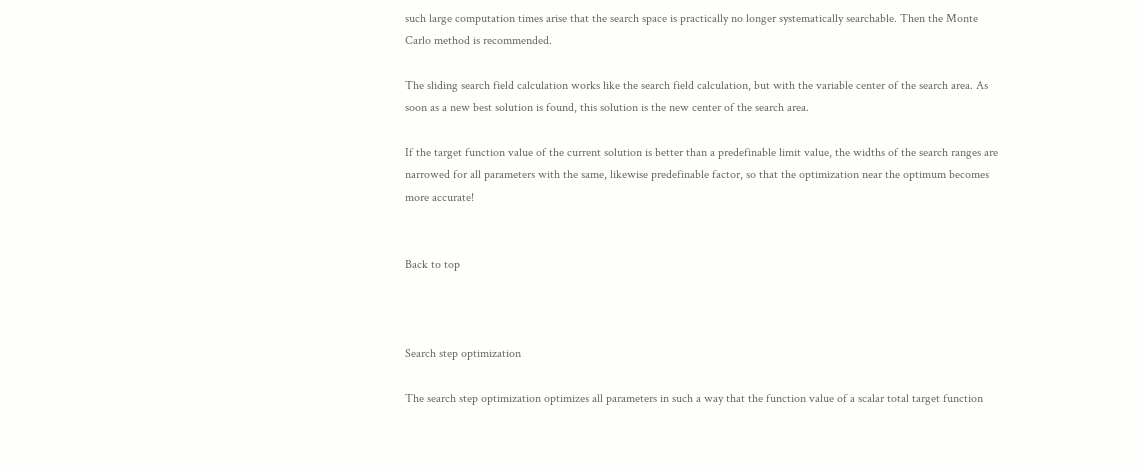such large computation times arise that the search space is practically no longer systematically searchable. Then the Monte Carlo method is recommended.

The sliding search field calculation works like the search field calculation, but with the variable center of the search area. As soon as a new best solution is found, this solution is the new center of the search area.

If the target function value of the current solution is better than a predefinable limit value, the widths of the search ranges are narrowed for all parameters with the same, likewise predefinable factor, so that the optimization near the optimum becomes more accurate!


Back to top



Search step optimization

The search step optimization optimizes all parameters in such a way that the function value of a scalar total target function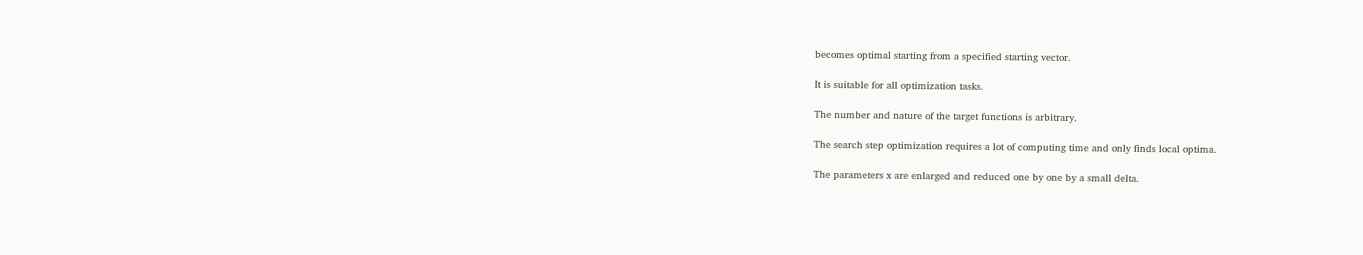becomes optimal starting from a specified starting vector.

It is suitable for all optimization tasks.

The number and nature of the target functions is arbitrary.

The search step optimization requires a lot of computing time and only finds local optima.

The parameters x are enlarged and reduced one by one by a small delta.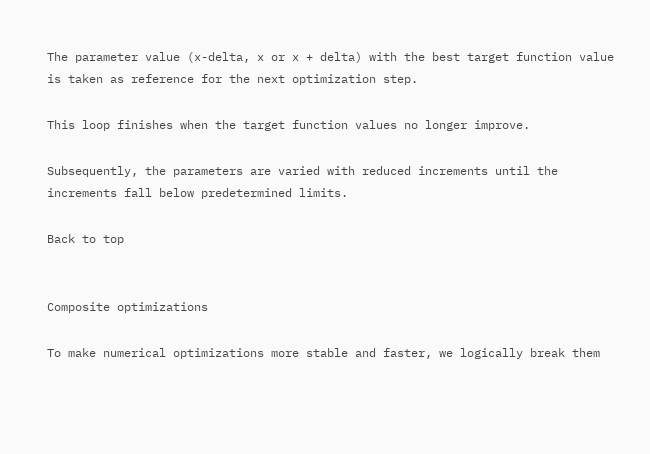The parameter value (x-delta, x or x + delta) with the best target function value is taken as reference for the next optimization step.

This loop finishes when the target function values no longer improve.

Subsequently, the parameters are varied with reduced increments until the increments fall below predetermined limits.

Back to top


Composite optimizations

To make numerical optimizations more stable and faster, we logically break them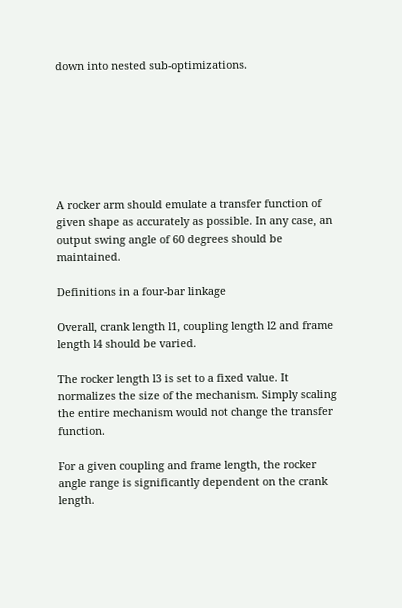down into nested sub-optimizations.







A rocker arm should emulate a transfer function of given shape as accurately as possible. In any case, an output swing angle of 60 degrees should be maintained.

Definitions in a four-bar linkage

Overall, crank length l1, coupling length l2 and frame length l4 should be varied.

The rocker length l3 is set to a fixed value. It normalizes the size of the mechanism. Simply scaling the entire mechanism would not change the transfer function.

For a given coupling and frame length, the rocker angle range is significantly dependent on the crank length.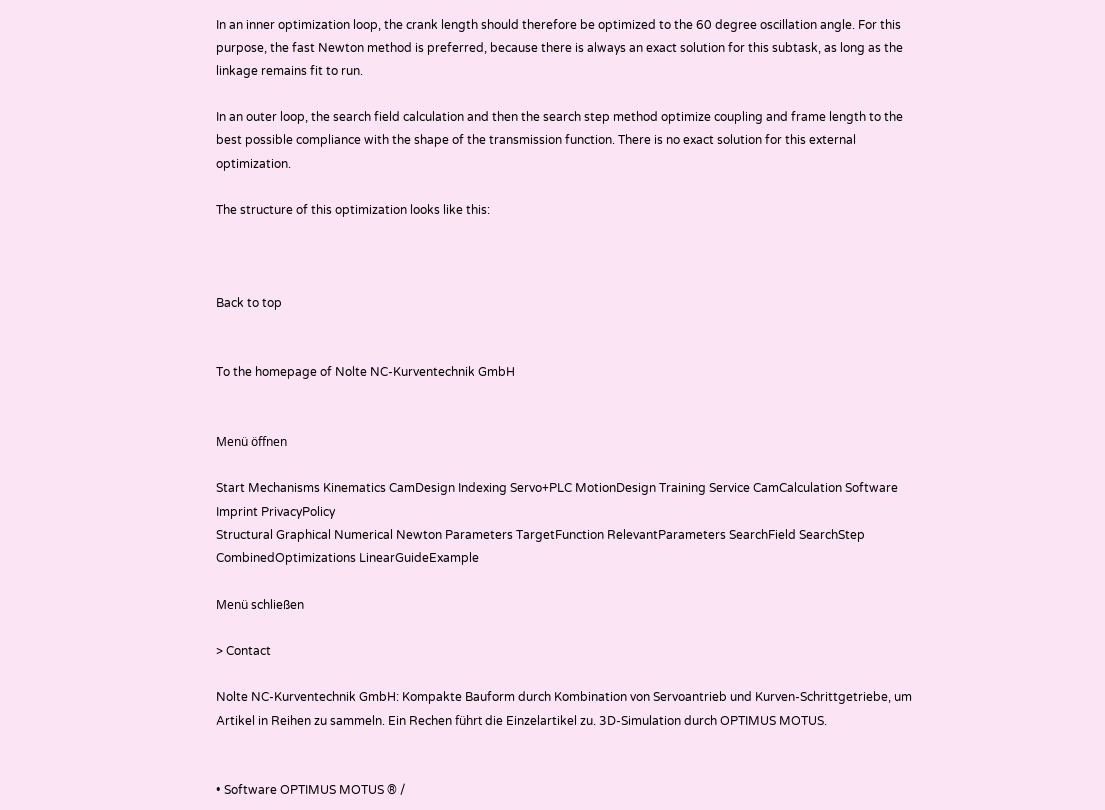In an inner optimization loop, the crank length should therefore be optimized to the 60 degree oscillation angle. For this purpose, the fast Newton method is preferred, because there is always an exact solution for this subtask, as long as the linkage remains fit to run.

In an outer loop, the search field calculation and then the search step method optimize coupling and frame length to the best possible compliance with the shape of the transmission function. There is no exact solution for this external optimization.

The structure of this optimization looks like this:



Back to top


To the homepage of Nolte NC-Kurventechnik GmbH


Menü öffnen

Start Mechanisms Kinematics CamDesign Indexing Servo+PLC MotionDesign Training Service CamCalculation Software Imprint PrivacyPolicy
Structural Graphical Numerical Newton Parameters TargetFunction RelevantParameters SearchField SearchStep CombinedOptimizations LinearGuideExample

Menü schließen

> Contact

Nolte NC-Kurventechnik GmbH: Kompakte Bauform durch Kombination von Servoantrieb und Kurven-Schrittgetriebe, um Artikel in Reihen zu sammeln. Ein Rechen führt die Einzelartikel zu. 3D-Simulation durch OPTIMUS MOTUS.


• Software OPTIMUS MOTUS ® /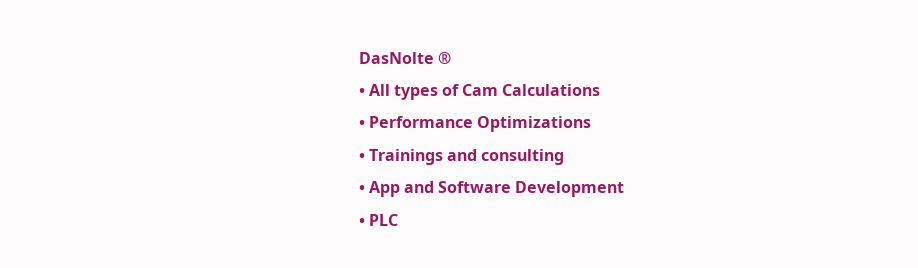DasNolte ®
• All types of Cam Calculations
• Performance Optimizations
• Trainings and consulting
• App and Software Development
• PLC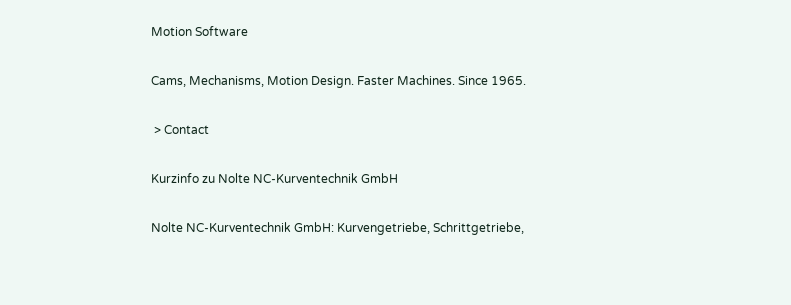Motion Software

Cams, Mechanisms, Motion Design. Faster Machines. Since 1965.

 > Contact

Kurzinfo zu Nolte NC-Kurventechnik GmbH

Nolte NC-Kurventechnik GmbH: Kurvengetriebe, Schrittgetriebe,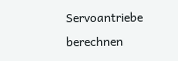Servoantriebe berechnen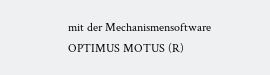mit der Mechanismensoftware OPTIMUS MOTUS (R)